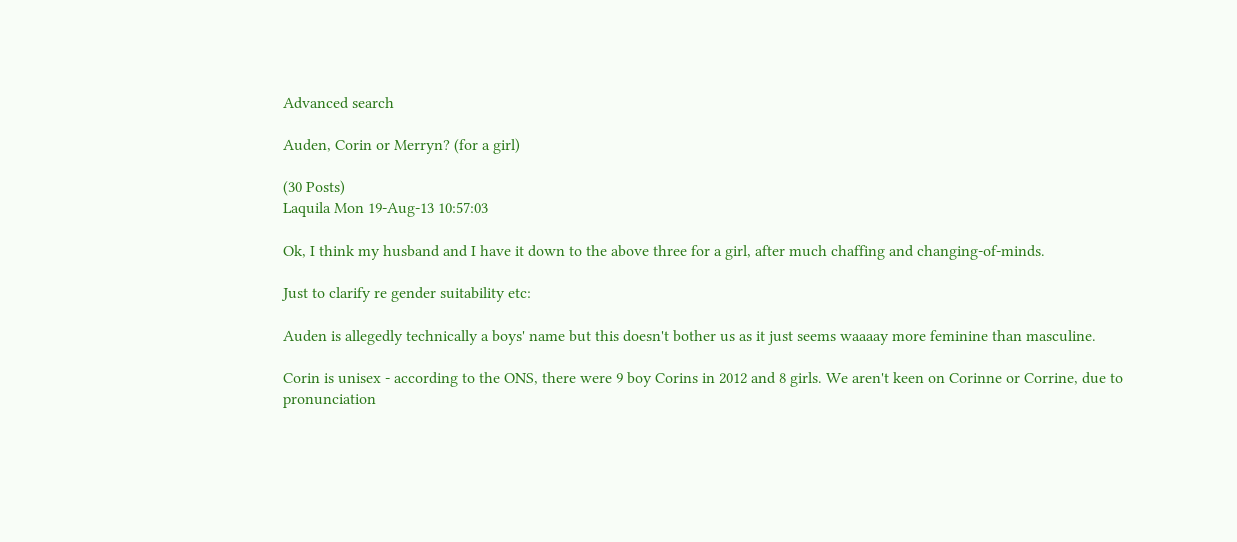Advanced search

Auden, Corin or Merryn? (for a girl)

(30 Posts)
Laquila Mon 19-Aug-13 10:57:03

Ok, I think my husband and I have it down to the above three for a girl, after much chaffing and changing-of-minds.

Just to clarify re gender suitability etc:

Auden is allegedly technically a boys' name but this doesn't bother us as it just seems waaaay more feminine than masculine.

Corin is unisex - according to the ONS, there were 9 boy Corins in 2012 and 8 girls. We aren't keen on Corinne or Corrine, due to pronunciation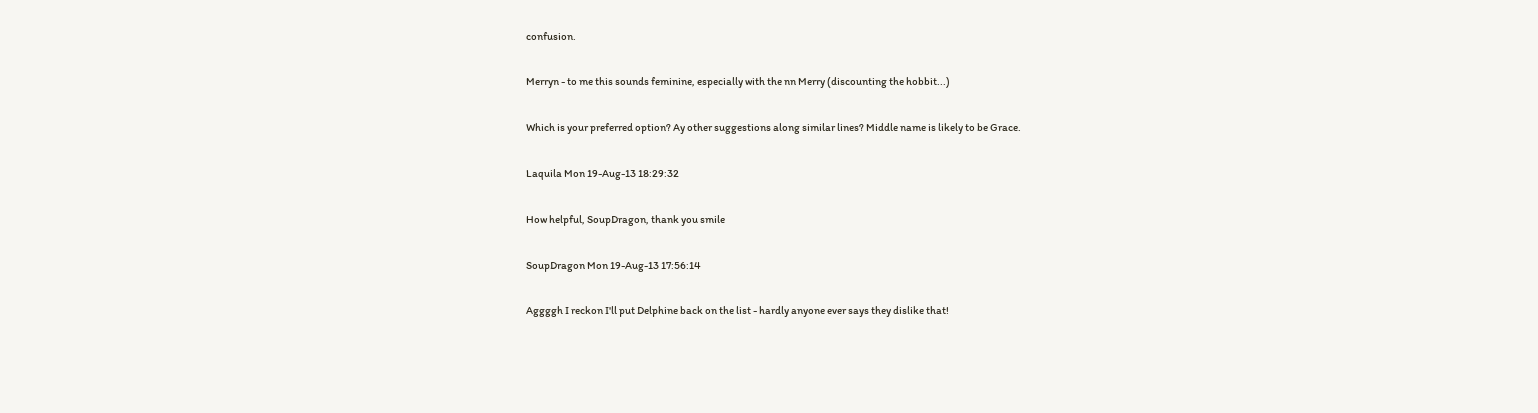confusion.

Merryn - to me this sounds feminine, especially with the nn Merry (discounting the hobbit...)

Which is your preferred option? Ay other suggestions along similar lines? Middle name is likely to be Grace.

Laquila Mon 19-Aug-13 18:29:32

How helpful, SoupDragon, thank you smile

SoupDragon Mon 19-Aug-13 17:56:14

Aggggh I reckon I'll put Delphine back on the list - hardly anyone ever says they dislike that!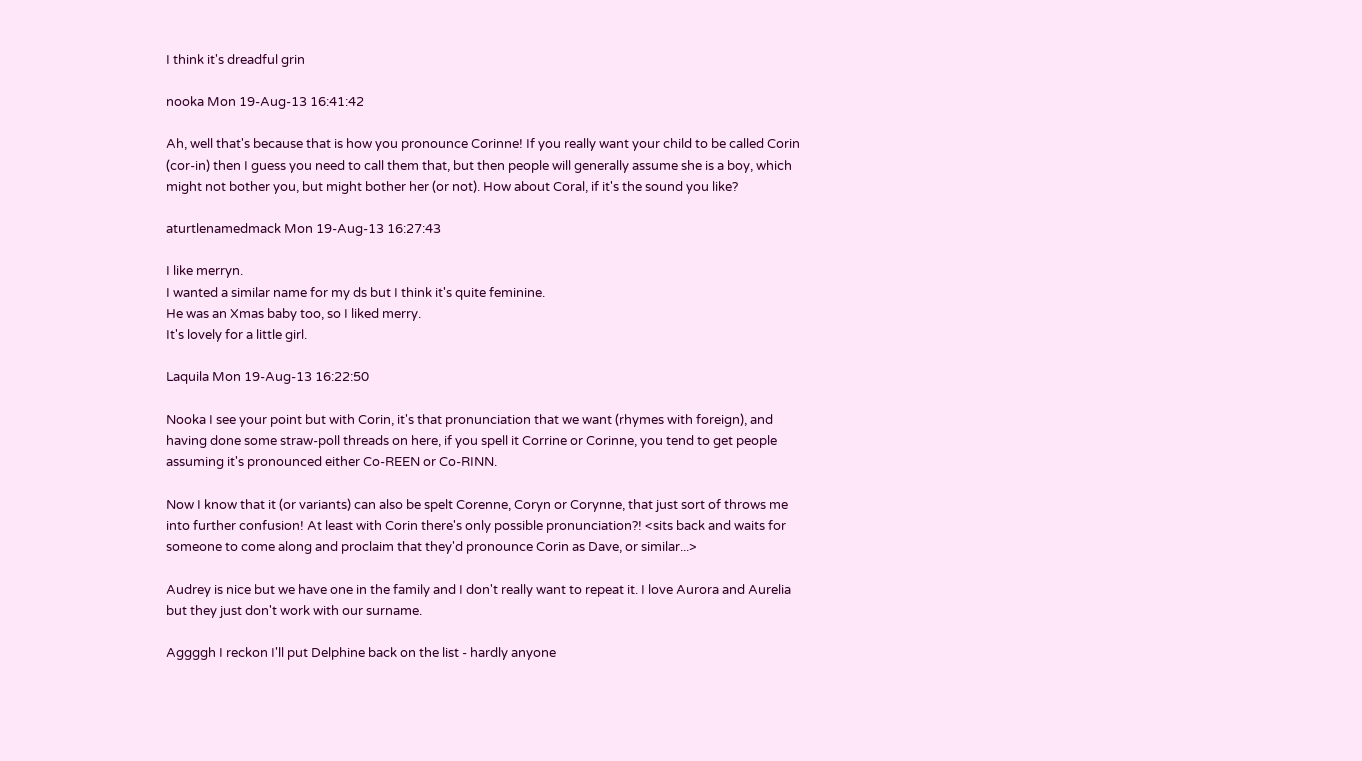I think it's dreadful grin

nooka Mon 19-Aug-13 16:41:42

Ah, well that's because that is how you pronounce Corinne! If you really want your child to be called Corin (cor-in) then I guess you need to call them that, but then people will generally assume she is a boy, which might not bother you, but might bother her (or not). How about Coral, if it's the sound you like?

aturtlenamedmack Mon 19-Aug-13 16:27:43

I like merryn.
I wanted a similar name for my ds but I think it's quite feminine.
He was an Xmas baby too, so I liked merry.
It's lovely for a little girl.

Laquila Mon 19-Aug-13 16:22:50

Nooka I see your point but with Corin, it's that pronunciation that we want (rhymes with foreign), and having done some straw-poll threads on here, if you spell it Corrine or Corinne, you tend to get people assuming it's pronounced either Co-REEN or Co-RINN.

Now I know that it (or variants) can also be spelt Corenne, Coryn or Corynne, that just sort of throws me into further confusion! At least with Corin there's only possible pronunciation?! <sits back and waits for someone to come along and proclaim that they'd pronounce Corin as Dave, or similar...>

Audrey is nice but we have one in the family and I don't really want to repeat it. I love Aurora and Aurelia but they just don't work with our surname.

Aggggh I reckon I'll put Delphine back on the list - hardly anyone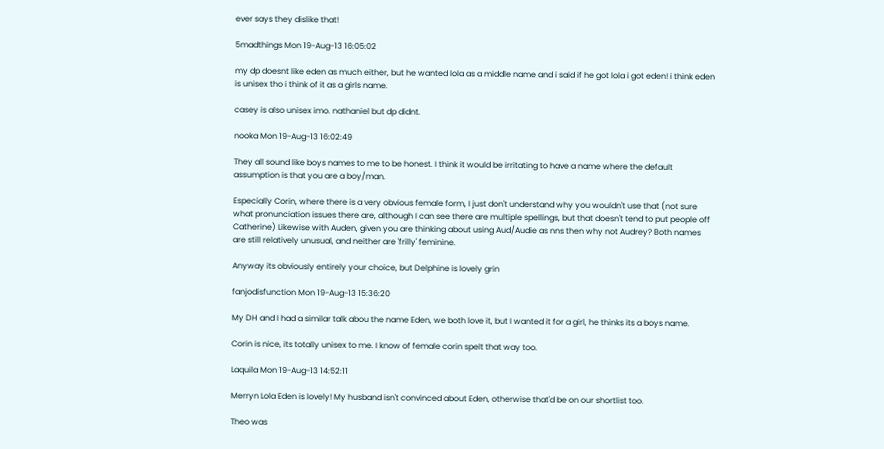ever says they dislike that!

5madthings Mon 19-Aug-13 16:05:02

my dp doesnt like eden as much either, but he wanted lola as a middle name and i said if he got lola i got eden! i think eden is unisex tho i think of it as a girls name.

casey is also unisex imo. nathaniel but dp didnt.

nooka Mon 19-Aug-13 16:02:49

They all sound like boys names to me to be honest. I think it would be irritating to have a name where the default assumption is that you are a boy/man.

Especially Corin, where there is a very obvious female form, I just don't understand why you wouldn't use that (not sure what pronunciation issues there are, although I can see there are multiple spellings, but that doesn't tend to put people off Catherine) Likewise with Auden, given you are thinking about using Aud/Audie as nns then why not Audrey? Both names are still relatively unusual, and neither are 'frilly' feminine.

Anyway its obviously entirely your choice, but Delphine is lovely grin

fanjodisfunction Mon 19-Aug-13 15:36:20

My DH and I had a similar talk abou the name Eden, we both love it, but I wanted it for a girl, he thinks its a boys name.

Corin is nice, its totally unisex to me. I know of female corin spelt that way too.

Laquila Mon 19-Aug-13 14:52:11

Merryn Lola Eden is lovely! My husband isn't convinced about Eden, otherwise that'd be on our shortlist too.

Theo was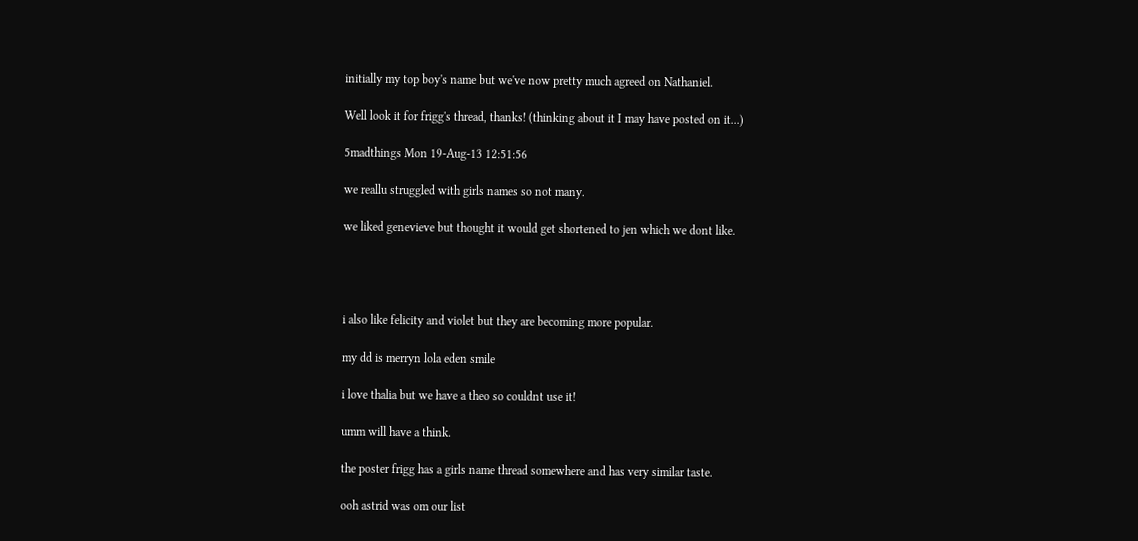initially my top boy's name but we've now pretty much agreed on Nathaniel.

Well look it for frigg's thread, thanks! (thinking about it I may have posted on it...)

5madthings Mon 19-Aug-13 12:51:56

we reallu struggled with girls names so not many.

we liked genevieve but thought it would get shortened to jen which we dont like.




i also like felicity and violet but they are becoming more popular.

my dd is merryn lola eden smile

i love thalia but we have a theo so couldnt use it!

umm will have a think.

the poster frigg has a girls name thread somewhere and has very similar taste.

ooh astrid was om our list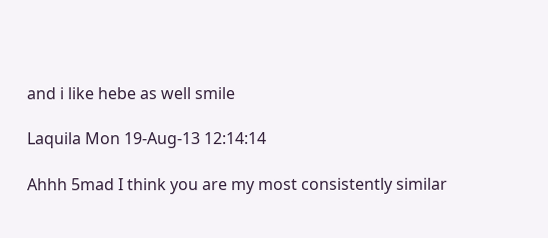and i like hebe as well smile

Laquila Mon 19-Aug-13 12:14:14

Ahhh 5mad I think you are my most consistently similar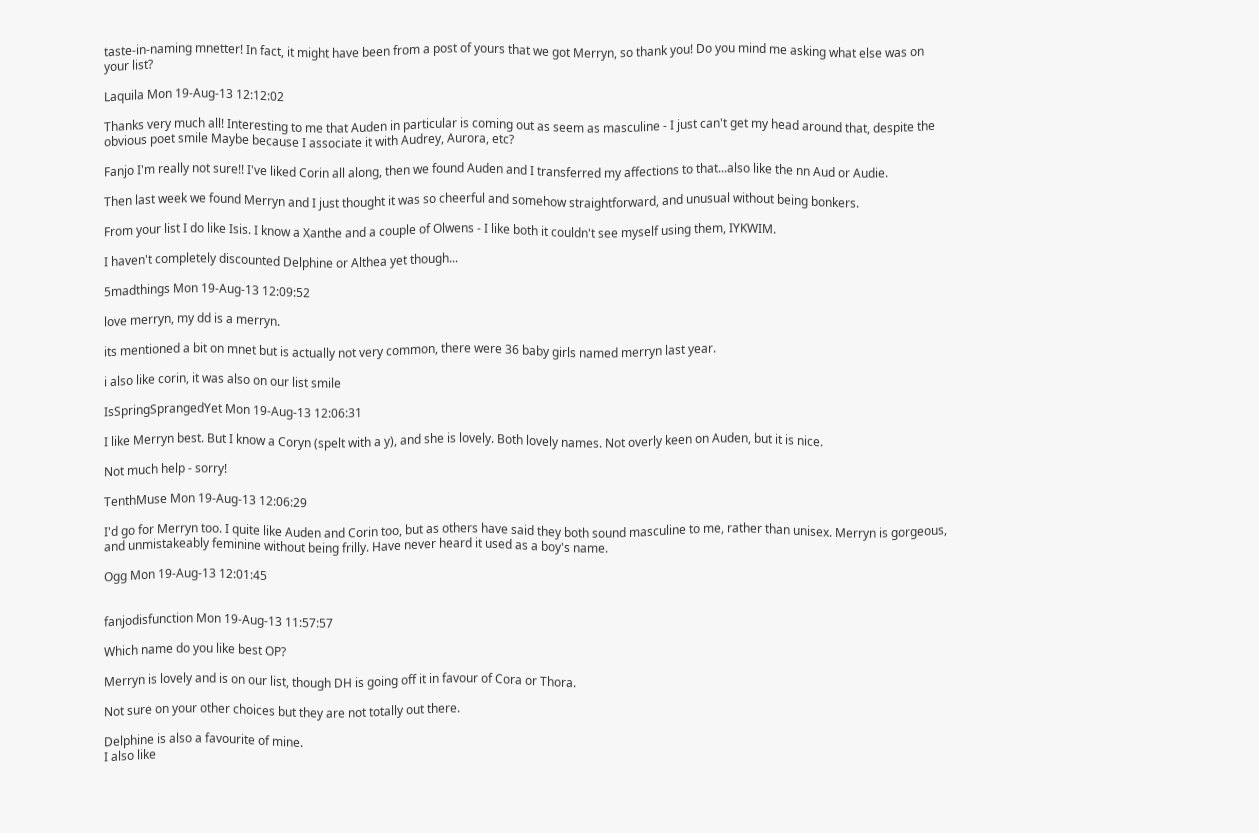taste-in-naming mnetter! In fact, it might have been from a post of yours that we got Merryn, so thank you! Do you mind me asking what else was on your list?

Laquila Mon 19-Aug-13 12:12:02

Thanks very much all! Interesting to me that Auden in particular is coming out as seem as masculine - I just can't get my head around that, despite the obvious poet smile Maybe because I associate it with Audrey, Aurora, etc?

Fanjo I'm really not sure!! I've liked Corin all along, then we found Auden and I transferred my affections to that...also like the nn Aud or Audie.

Then last week we found Merryn and I just thought it was so cheerful and somehow straightforward, and unusual without being bonkers.

From your list I do like Isis. I know a Xanthe and a couple of Olwens - I like both it couldn't see myself using them, IYKWIM.

I haven't completely discounted Delphine or Althea yet though...

5madthings Mon 19-Aug-13 12:09:52

love merryn, my dd is a merryn.

its mentioned a bit on mnet but is actually not very common, there were 36 baby girls named merryn last year.

i also like corin, it was also on our list smile

IsSpringSprangedYet Mon 19-Aug-13 12:06:31

I like Merryn best. But I know a Coryn (spelt with a y), and she is lovely. Both lovely names. Not overly keen on Auden, but it is nice.

Not much help - sorry!

TenthMuse Mon 19-Aug-13 12:06:29

I'd go for Merryn too. I quite like Auden and Corin too, but as others have said they both sound masculine to me, rather than unisex. Merryn is gorgeous, and unmistakeably feminine without being frilly. Have never heard it used as a boy's name.

Ogg Mon 19-Aug-13 12:01:45


fanjodisfunction Mon 19-Aug-13 11:57:57

Which name do you like best OP?

Merryn is lovely and is on our list, though DH is going off it in favour of Cora or Thora.

Not sure on your other choices but they are not totally out there.

Delphine is also a favourite of mine.
I also like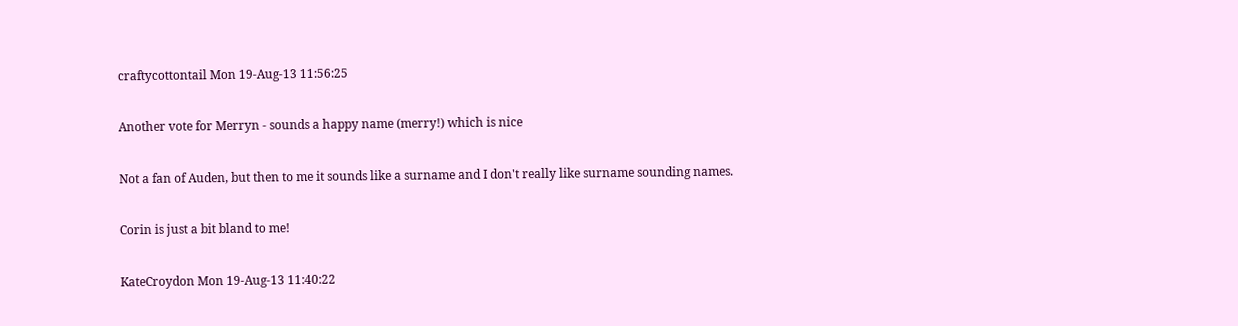craftycottontail Mon 19-Aug-13 11:56:25

Another vote for Merryn - sounds a happy name (merry!) which is nice

Not a fan of Auden, but then to me it sounds like a surname and I don't really like surname sounding names.

Corin is just a bit bland to me!

KateCroydon Mon 19-Aug-13 11:40:22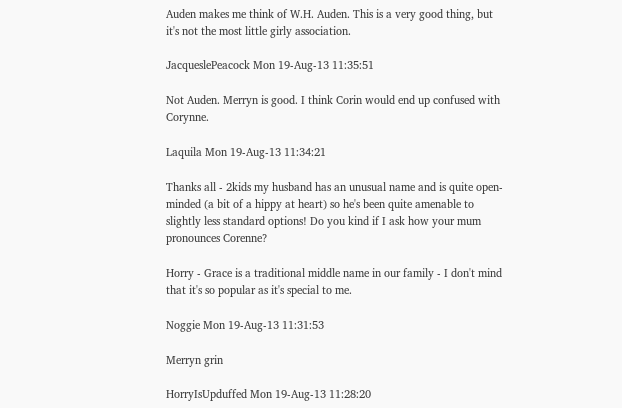Auden makes me think of W.H. Auden. This is a very good thing, but it's not the most little girly association.

JacqueslePeacock Mon 19-Aug-13 11:35:51

Not Auden. Merryn is good. I think Corin would end up confused with Corynne.

Laquila Mon 19-Aug-13 11:34:21

Thanks all - 2kids my husband has an unusual name and is quite open-minded (a bit of a hippy at heart) so he's been quite amenable to slightly less standard options! Do you kind if I ask how your mum pronounces Corenne?

Horry - Grace is a traditional middle name in our family - I don't mind that it's so popular as it's special to me.

Noggie Mon 19-Aug-13 11:31:53

Merryn grin

HorryIsUpduffed Mon 19-Aug-13 11:28:20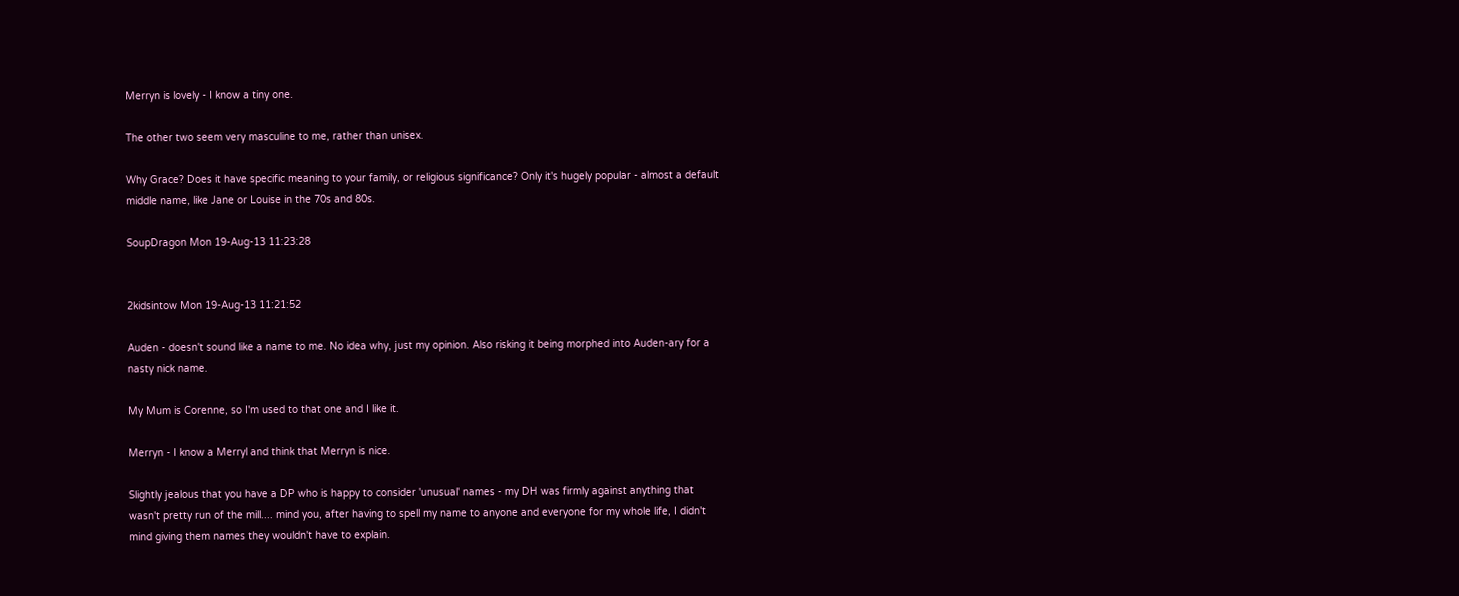Merryn is lovely - I know a tiny one.

The other two seem very masculine to me, rather than unisex.

Why Grace? Does it have specific meaning to your family, or religious significance? Only it's hugely popular - almost a default middle name, like Jane or Louise in the 70s and 80s.

SoupDragon Mon 19-Aug-13 11:23:28


2kidsintow Mon 19-Aug-13 11:21:52

Auden - doesn't sound like a name to me. No idea why, just my opinion. Also risking it being morphed into Auden-ary for a nasty nick name.

My Mum is Corenne, so I'm used to that one and I like it.

Merryn - I know a Merryl and think that Merryn is nice.

Slightly jealous that you have a DP who is happy to consider 'unusual' names - my DH was firmly against anything that wasn't pretty run of the mill.... mind you, after having to spell my name to anyone and everyone for my whole life, I didn't mind giving them names they wouldn't have to explain.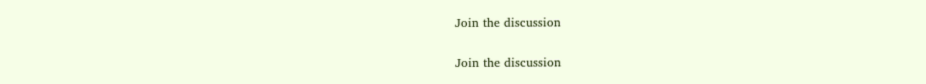Join the discussion

Join the discussion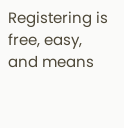Registering is free, easy, and means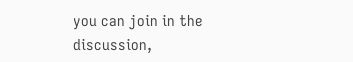you can join in the discussion,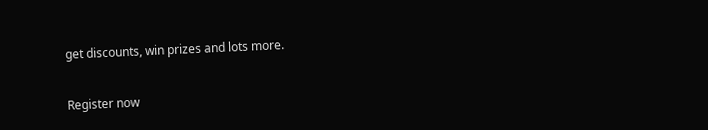get discounts, win prizes and lots more.

Register now